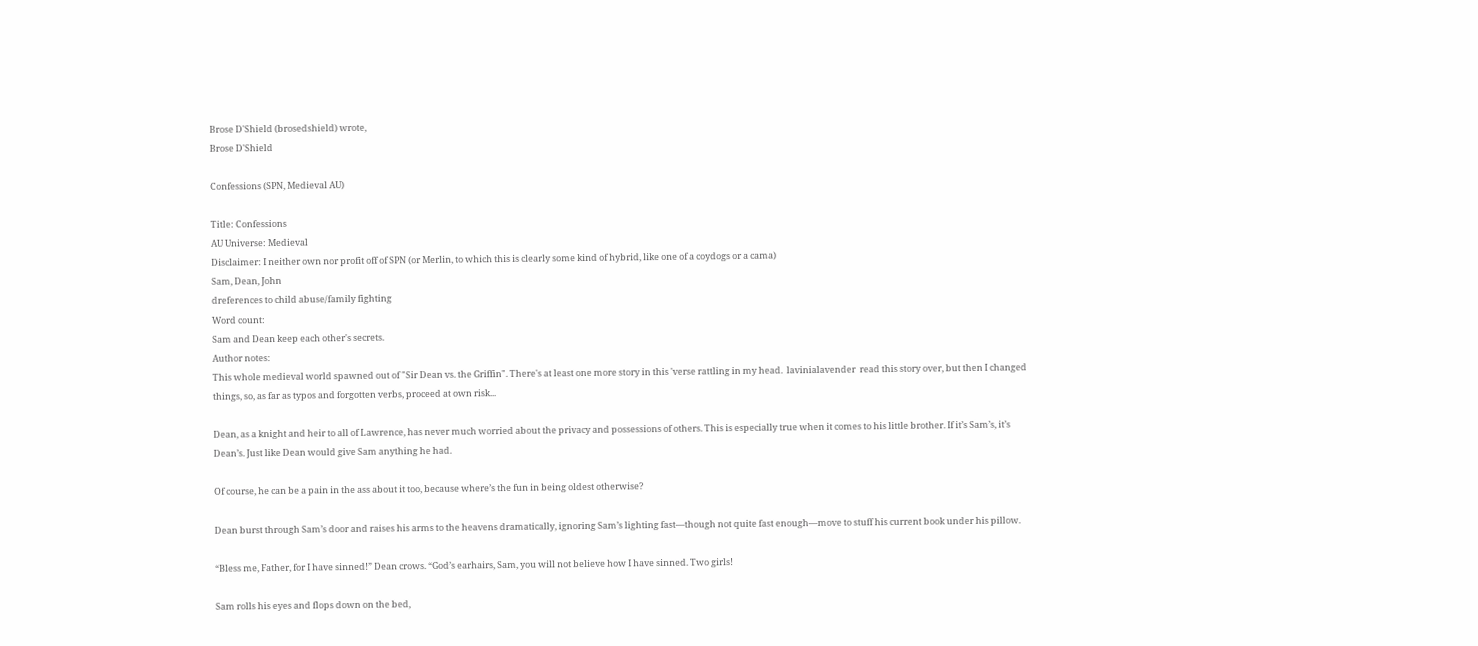Brose D'Shield (brosedshield) wrote,
Brose D'Shield

Confessions (SPN, Medieval AU)

Title: Confessions
AU Universe: Medieval
Disclaimer: I neither own nor profit off of SPN (or Merlin, to which this is clearly some kind of hybrid, like one of a coydogs or a cama)
Sam, Dean, John
dreferences to child abuse/family fighting
Word count:
Sam and Dean keep each other's secrets.
Author notes:
This whole medieval world spawned out of "Sir Dean vs. the Griffin". There's at least one more story in this 'verse rattling in my head.  lavinialavender  read this story over, but then I changed things, so, as far as typos and forgotten verbs, proceed at own risk...

Dean, as a knight and heir to all of Lawrence, has never much worried about the privacy and possessions of others. This is especially true when it comes to his little brother. If it’s Sam’s, it’s Dean’s. Just like Dean would give Sam anything he had.

Of course, he can be a pain in the ass about it too, because where’s the fun in being oldest otherwise?

Dean burst through Sam’s door and raises his arms to the heavens dramatically, ignoring Sam’s lighting fast—though not quite fast enough—move to stuff his current book under his pillow.

“Bless me, Father, for I have sinned!” Dean crows. “God’s earhairs, Sam, you will not believe how I have sinned. Two girls!

Sam rolls his eyes and flops down on the bed,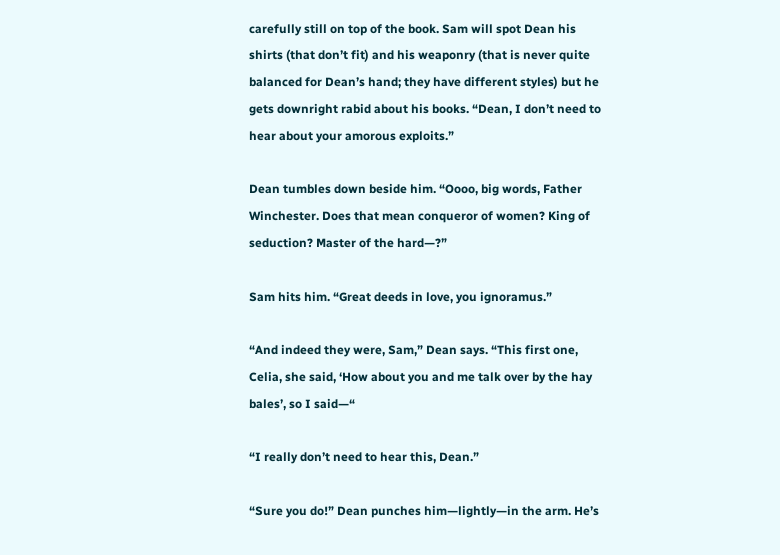carefully still on top of the book. Sam will spot Dean his shirts (that don’t fit) and his weaponry (that is never quite balanced for Dean’s hand; they have different styles) but he gets downright rabid about his books. “Dean, I don’t need to hear about your amorous exploits.”

Dean tumbles down beside him. “Oooo, big words, Father Winchester. Does that mean conqueror of women? King of seduction? Master of the hard—?”

Sam hits him. “Great deeds in love, you ignoramus.”

“And indeed they were, Sam,” Dean says. “This first one, Celia, she said, ‘How about you and me talk over by the hay bales’, so I said—“

“I really don’t need to hear this, Dean.”

“Sure you do!” Dean punches him—lightly—in the arm. He’s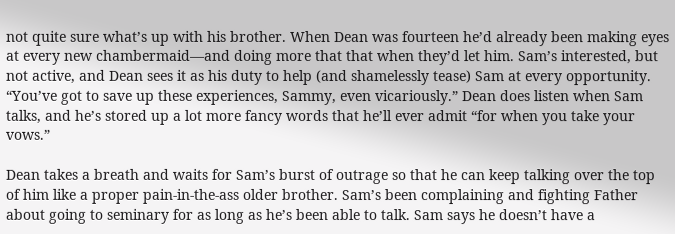not quite sure what’s up with his brother. When Dean was fourteen he’d already been making eyes at every new chambermaid—and doing more that that when they’d let him. Sam’s interested, but not active, and Dean sees it as his duty to help (and shamelessly tease) Sam at every opportunity. “You’ve got to save up these experiences, Sammy, even vicariously.” Dean does listen when Sam talks, and he’s stored up a lot more fancy words that he’ll ever admit “for when you take your vows.”

Dean takes a breath and waits for Sam’s burst of outrage so that he can keep talking over the top of him like a proper pain-in-the-ass older brother. Sam’s been complaining and fighting Father about going to seminary for as long as he’s been able to talk. Sam says he doesn’t have a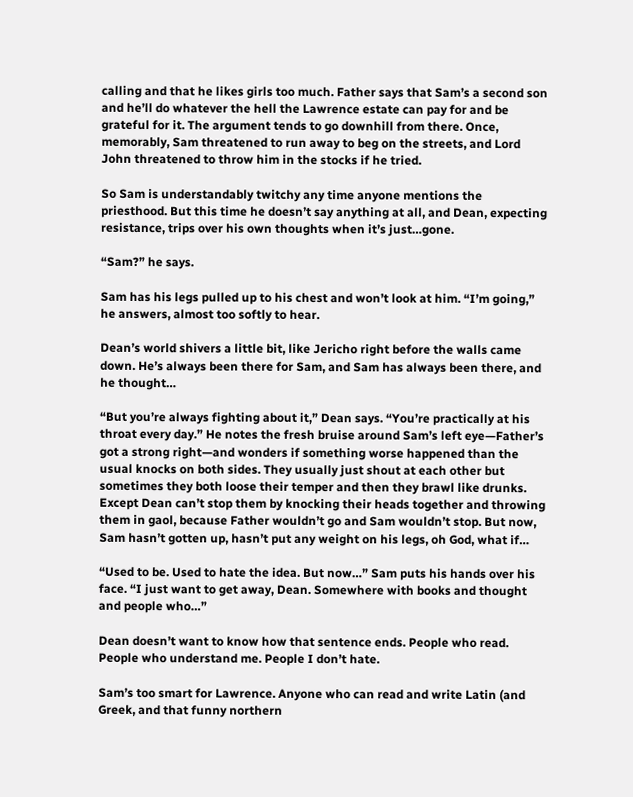calling and that he likes girls too much. Father says that Sam’s a second son and he’ll do whatever the hell the Lawrence estate can pay for and be grateful for it. The argument tends to go downhill from there. Once, memorably, Sam threatened to run away to beg on the streets, and Lord John threatened to throw him in the stocks if he tried.

So Sam is understandably twitchy any time anyone mentions the priesthood. But this time he doesn’t say anything at all, and Dean, expecting resistance, trips over his own thoughts when it’s just…gone.

“Sam?” he says.

Sam has his legs pulled up to his chest and won’t look at him. “I’m going,” he answers, almost too softly to hear.

Dean’s world shivers a little bit, like Jericho right before the walls came down. He’s always been there for Sam, and Sam has always been there, and he thought…

“But you’re always fighting about it,” Dean says. “You’re practically at his throat every day.” He notes the fresh bruise around Sam’s left eye—Father’s got a strong right—and wonders if something worse happened than the usual knocks on both sides. They usually just shout at each other but sometimes they both loose their temper and then they brawl like drunks. Except Dean can’t stop them by knocking their heads together and throwing them in gaol, because Father wouldn’t go and Sam wouldn’t stop. But now, Sam hasn’t gotten up, hasn’t put any weight on his legs, oh God, what if…

“Used to be. Used to hate the idea. But now…” Sam puts his hands over his face. “I just want to get away, Dean. Somewhere with books and thought and people who…”

Dean doesn’t want to know how that sentence ends. People who read. People who understand me. People I don’t hate.

Sam’s too smart for Lawrence. Anyone who can read and write Latin (and Greek, and that funny northern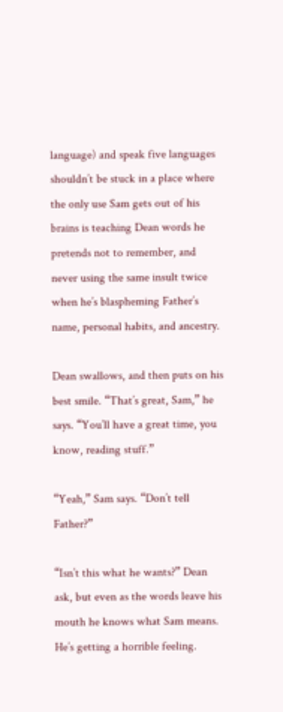language) and speak five languages shouldn’t be stuck in a place where the only use Sam gets out of his brains is teaching Dean words he pretends not to remember, and never using the same insult twice when he’s blaspheming Father’s name, personal habits, and ancestry.

Dean swallows, and then puts on his best smile. “That’s great, Sam,” he says. “You’ll have a great time, you know, reading stuff.”

“Yeah,” Sam says. “Don’t tell Father?”

“Isn’t this what he wants?” Dean ask, but even as the words leave his mouth he knows what Sam means. He’s getting a horrible feeling.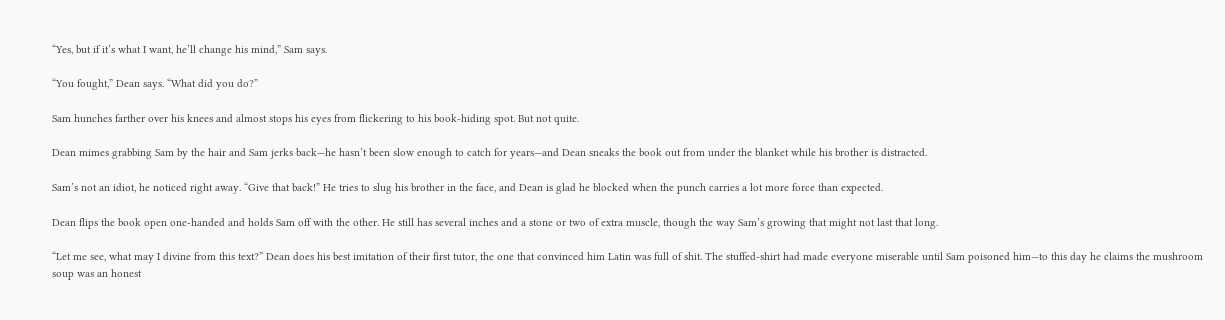“Yes, but if it’s what I want, he’ll change his mind,” Sam says.

“You fought,” Dean says. “What did you do?”

Sam hunches farther over his knees and almost stops his eyes from flickering to his book-hiding spot. But not quite.

Dean mimes grabbing Sam by the hair and Sam jerks back—he hasn’t been slow enough to catch for years—and Dean sneaks the book out from under the blanket while his brother is distracted.

Sam’s not an idiot, he noticed right away. “Give that back!” He tries to slug his brother in the face, and Dean is glad he blocked when the punch carries a lot more force than expected.

Dean flips the book open one-handed and holds Sam off with the other. He still has several inches and a stone or two of extra muscle, though the way Sam’s growing that might not last that long.

“Let me see, what may I divine from this text?” Dean does his best imitation of their first tutor, the one that convinced him Latin was full of shit. The stuffed-shirt had made everyone miserable until Sam poisoned him—to this day he claims the mushroom soup was an honest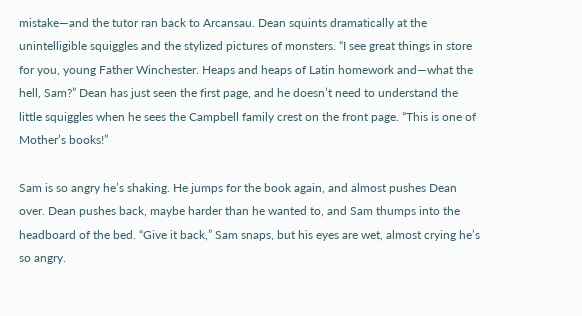mistake—and the tutor ran back to Arcansau. Dean squints dramatically at the unintelligible squiggles and the stylized pictures of monsters. “I see great things in store for you, young Father Winchester. Heaps and heaps of Latin homework and—what the hell, Sam?” Dean has just seen the first page, and he doesn’t need to understand the little squiggles when he sees the Campbell family crest on the front page. “This is one of Mother’s books!”

Sam is so angry he’s shaking. He jumps for the book again, and almost pushes Dean over. Dean pushes back, maybe harder than he wanted to, and Sam thumps into the headboard of the bed. “Give it back,” Sam snaps, but his eyes are wet, almost crying he’s so angry.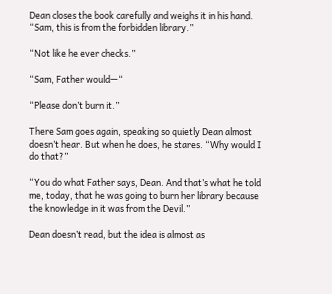Dean closes the book carefully and weighs it in his hand. “Sam, this is from the forbidden library.”

“Not like he ever checks.”

“Sam, Father would—“

“Please don’t burn it.”

There Sam goes again, speaking so quietly Dean almost doesn’t hear. But when he does, he stares. “Why would I do that?”

“You do what Father says, Dean. And that’s what he told me, today, that he was going to burn her library because the knowledge in it was from the Devil.”

Dean doesn’t read, but the idea is almost as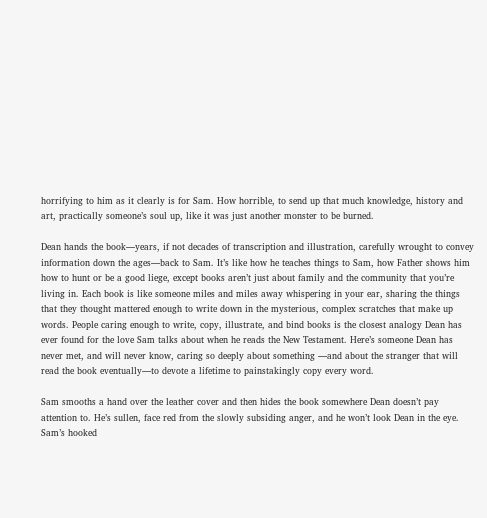horrifying to him as it clearly is for Sam. How horrible, to send up that much knowledge, history and art, practically someone’s soul up, like it was just another monster to be burned.

Dean hands the book—years, if not decades of transcription and illustration, carefully wrought to convey information down the ages—back to Sam. It’s like how he teaches things to Sam, how Father shows him how to hunt or be a good liege, except books aren’t just about family and the community that you’re living in. Each book is like someone miles and miles away whispering in your ear, sharing the things that they thought mattered enough to write down in the mysterious, complex scratches that make up words. People caring enough to write, copy, illustrate, and bind books is the closest analogy Dean has ever found for the love Sam talks about when he reads the New Testament. Here’s someone Dean has never met, and will never know, caring so deeply about something —and about the stranger that will read the book eventually—to devote a lifetime to painstakingly copy every word.

Sam smooths a hand over the leather cover and then hides the book somewhere Dean doesn’t pay attention to. He’s sullen, face red from the slowly subsiding anger, and he won’t look Dean in the eye. Sam’s hooked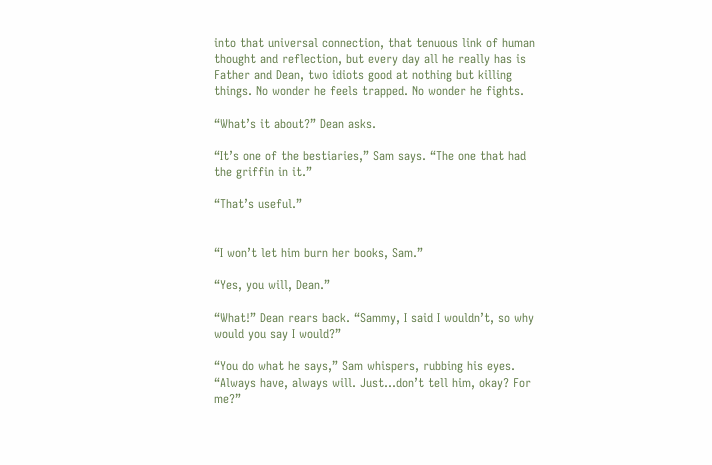into that universal connection, that tenuous link of human thought and reflection, but every day all he really has is Father and Dean, two idiots good at nothing but killing things. No wonder he feels trapped. No wonder he fights.

“What’s it about?” Dean asks.

“It’s one of the bestiaries,” Sam says. “The one that had the griffin in it.”

“That’s useful.”


“I won’t let him burn her books, Sam.”

“Yes, you will, Dean.”

“What!” Dean rears back. “Sammy, I said I wouldn’t, so why would you say I would?”

“You do what he says,” Sam whispers, rubbing his eyes. “Always have, always will. Just…don’t tell him, okay? For me?”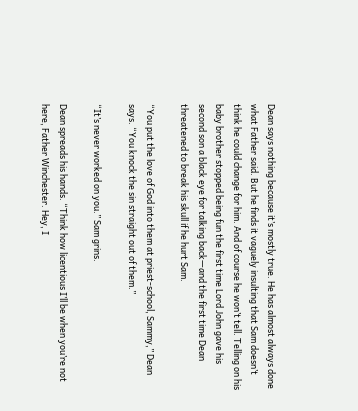Dean says nothing because it’s mostly true. He has almost always done what Father said. But he finds it vaguely insulting that Sam doesn’t think he could change for him. And of course he won’t tell. Telling on his baby brother stopped being fun the first time Lord John gave his second son a black eye for talking back—and the first time Dean threatened to break his skull if he hurt Sam.

“You put the love of God into them at priest-school, Sammy,” Dean says. “You knock the sin straight out of them.”

“It’s never worked on you.” Sam grins.

Dean spreads his hands. “Think how licentious I’ll be when you’re not here, Father Winchester. Hey, I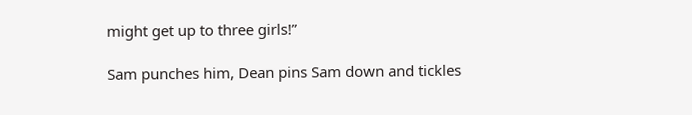might get up to three girls!”

Sam punches him, Dean pins Sam down and tickles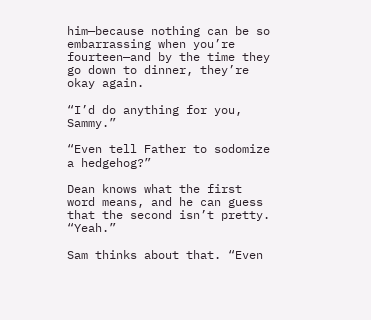him—because nothing can be so embarrassing when you’re fourteen—and by the time they go down to dinner, they’re okay again.

“I’d do anything for you, Sammy.”

“Even tell Father to sodomize a hedgehog?”

Dean knows what the first word means, and he can guess that the second isn’t pretty. “Yeah.”

Sam thinks about that. “Even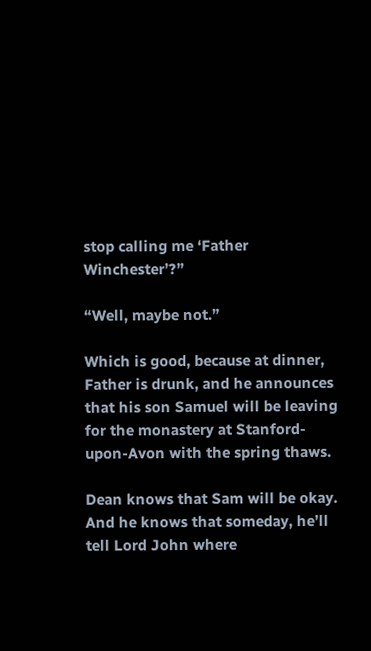stop calling me ‘Father Winchester’?”

“Well, maybe not.”

Which is good, because at dinner, Father is drunk, and he announces that his son Samuel will be leaving for the monastery at Stanford-upon-Avon with the spring thaws.

Dean knows that Sam will be okay. And he knows that someday, he’ll tell Lord John where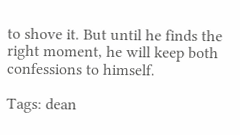to shove it. But until he finds the right moment, he will keep both confessions to himself.

Tags: dean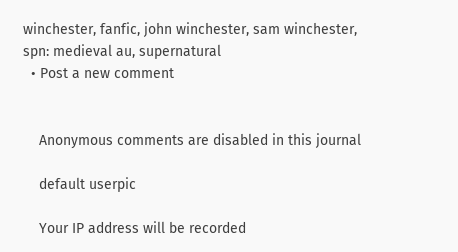winchester, fanfic, john winchester, sam winchester, spn: medieval au, supernatural
  • Post a new comment


    Anonymous comments are disabled in this journal

    default userpic

    Your IP address will be recorded